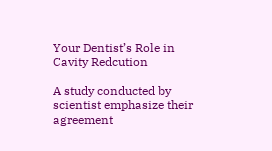Your Dentist’s Role in Cavity Redcution

A study conducted by scientist emphasize their agreement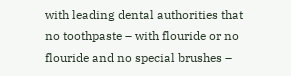with leading dental authorities that no toothpaste – with flouride or no flouride and no special brushes –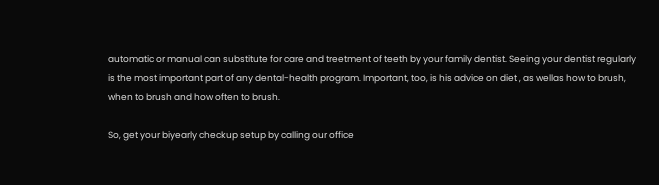automatic or manual can substitute for care and treetment of teeth by your family dentist. Seeing your dentist regularly is the most important part of any dental-health program. Important, too, is his advice on diet , as wellas how to brush, when to brush and how often to brush.

So, get your biyearly checkup setup by calling our office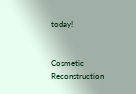today!


Cosmetic Reconstruction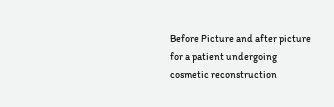Before Picture and after picture for a patient undergoing cosmetic reconstruction